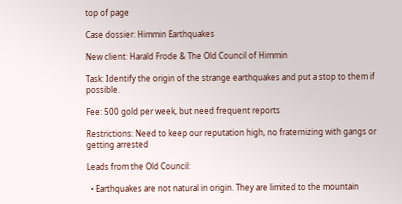top of page

Case dossier: Himmin Earthquakes

New client: Harald Frode & The Old Council of Himmin

Task: Identify the origin of the strange earthquakes and put a stop to them if possible.

Fee: 500 gold per week, but need frequent reports

Restrictions: Need to keep our reputation high, no fraternizing with gangs or getting arrested

Leads from the Old Council:

  • Earthquakes are not natural in origin. They are limited to the mountain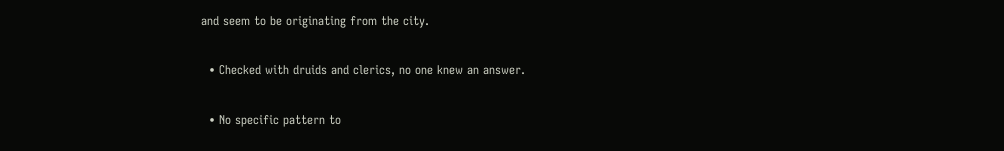and seem to be originating from the city.

  • Checked with druids and clerics, no one knew an answer.

  • No specific pattern to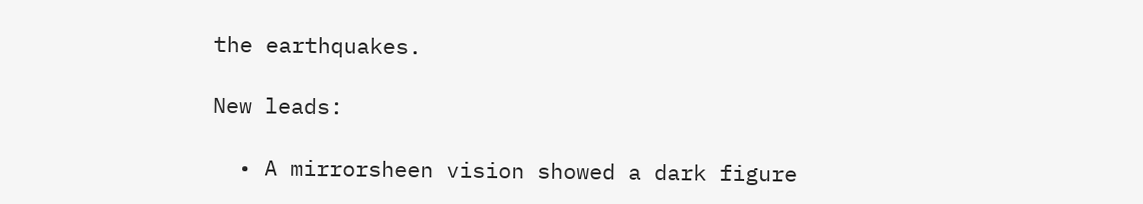the earthquakes.

New leads:

  • A mirrorsheen vision showed a dark figure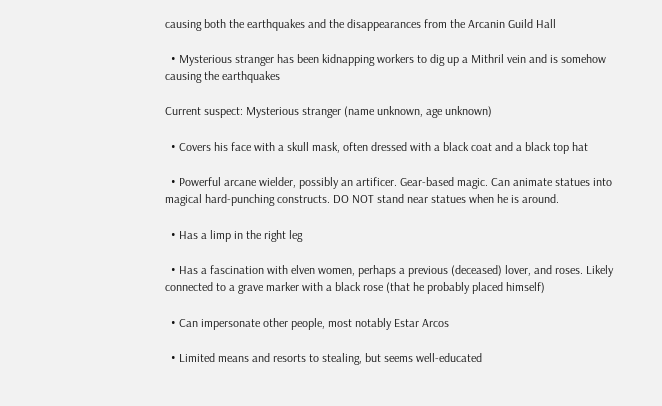causing both the earthquakes and the disappearances from the Arcanin Guild Hall

  • Mysterious stranger has been kidnapping workers to dig up a Mithril vein and is somehow causing the earthquakes

Current suspect: Mysterious stranger (name unknown, age unknown)

  • Covers his face with a skull mask, often dressed with a black coat and a black top hat

  • Powerful arcane wielder, possibly an artificer. Gear-based magic. Can animate statues into magical hard-punching constructs. DO NOT stand near statues when he is around.

  • Has a limp in the right leg

  • Has a fascination with elven women, perhaps a previous (deceased) lover, and roses. Likely connected to a grave marker with a black rose (that he probably placed himself)

  • Can impersonate other people, most notably Estar Arcos

  • Limited means and resorts to stealing, but seems well-educated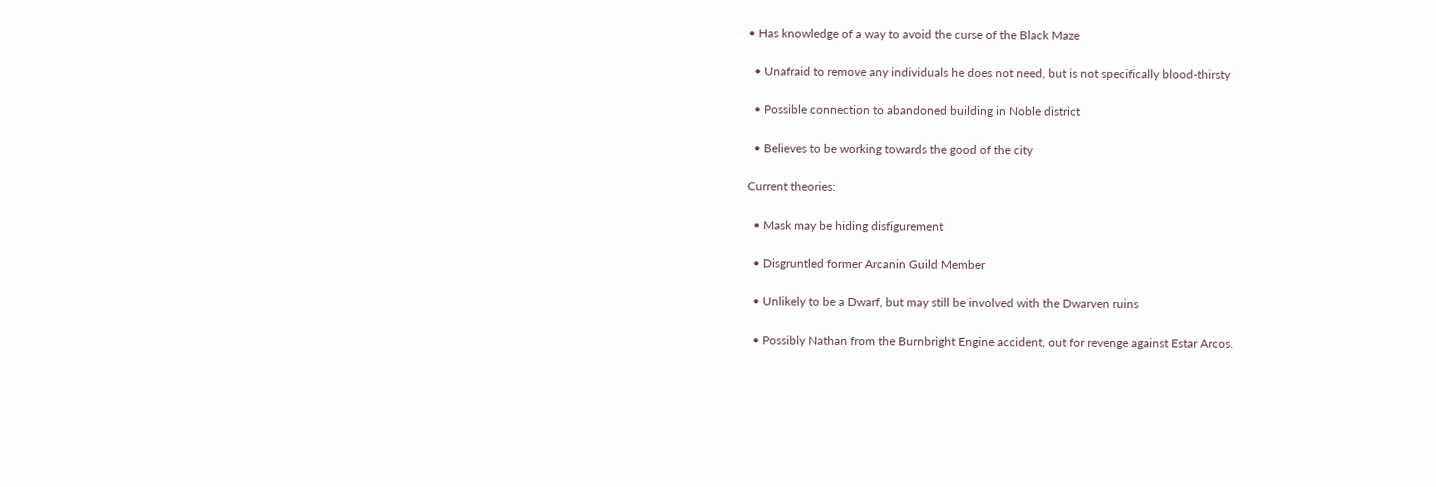• Has knowledge of a way to avoid the curse of the Black Maze

  • Unafraid to remove any individuals he does not need, but is not specifically blood-thirsty

  • Possible connection to abandoned building in Noble district

  • Believes to be working towards the good of the city

Current theories:

  • Mask may be hiding disfigurement

  • Disgruntled former Arcanin Guild Member

  • Unlikely to be a Dwarf, but may still be involved with the Dwarven ruins

  • Possibly Nathan from the Burnbright Engine accident, out for revenge against Estar Arcos.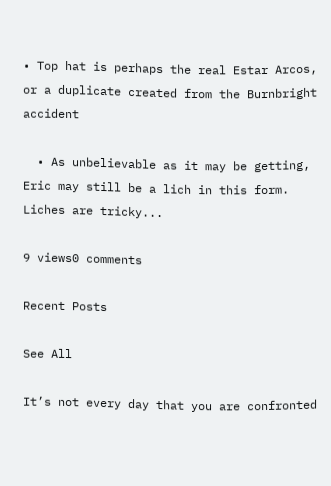• Top hat is perhaps the real Estar Arcos, or a duplicate created from the Burnbright accident

  • As unbelievable as it may be getting, Eric may still be a lich in this form. Liches are tricky...

9 views0 comments

Recent Posts

See All

It’s not every day that you are confronted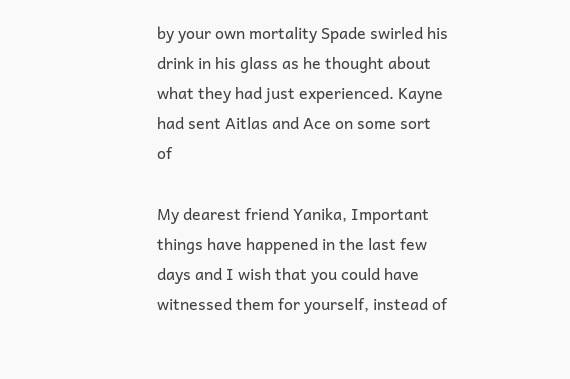by your own mortality Spade swirled his drink in his glass as he thought about what they had just experienced. Kayne had sent Aitlas and Ace on some sort of

My dearest friend Yanika, Important things have happened in the last few days and I wish that you could have witnessed them for yourself, instead of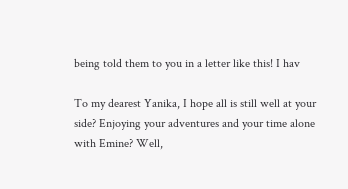being told them to you in a letter like this! I hav

To my dearest Yanika, I hope all is still well at your side? Enjoying your adventures and your time alone with Emine? Well,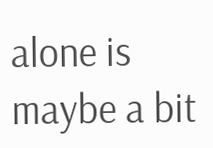alone is maybe a bit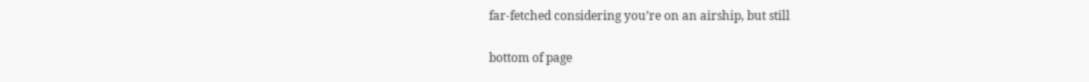far-fetched considering you’re on an airship, but still

bottom of page